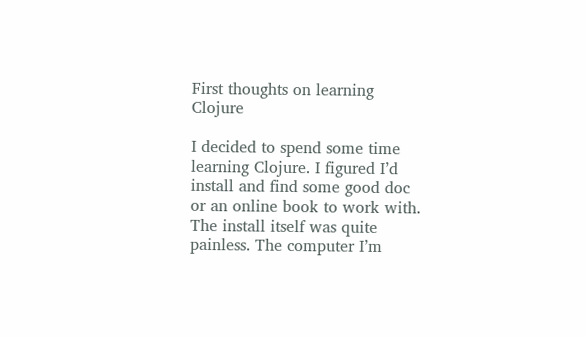First thoughts on learning Clojure

I decided to spend some time learning Clojure. I figured I’d install and find some good doc or an online book to work with. The install itself was quite painless. The computer I’m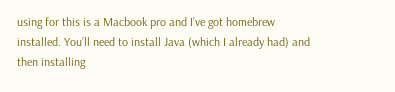using for this is a Macbook pro and I’ve got homebrew installed. You’ll need to install Java (which I already had) and then installing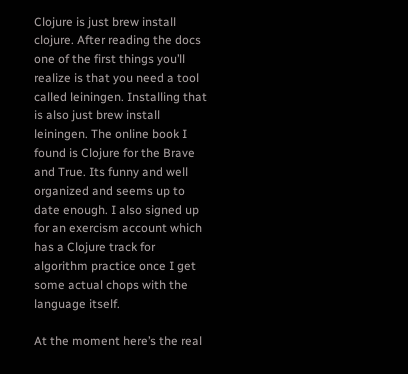Clojure is just brew install clojure. After reading the docs one of the first things you’ll realize is that you need a tool called leiningen. Installing that is also just brew install leiningen. The online book I found is Clojure for the Brave and True. Its funny and well organized and seems up to date enough. I also signed up for an exercism account which has a Clojure track for algorithm practice once I get some actual chops with the language itself.

At the moment here’s the real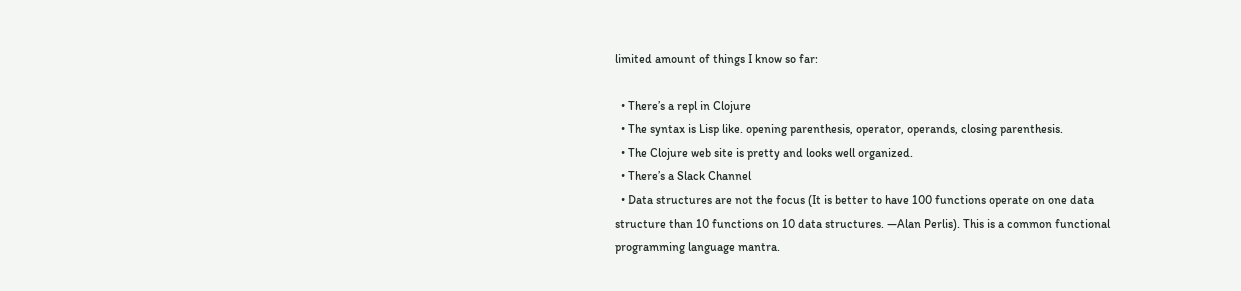limited amount of things I know so far:

  • There’s a repl in Clojure
  • The syntax is Lisp like. opening parenthesis, operator, operands, closing parenthesis.
  • The Clojure web site is pretty and looks well organized.
  • There’s a Slack Channel
  • Data structures are not the focus (It is better to have 100 functions operate on one data structure than 10 functions on 10 data structures. —Alan Perlis). This is a common functional programming language mantra.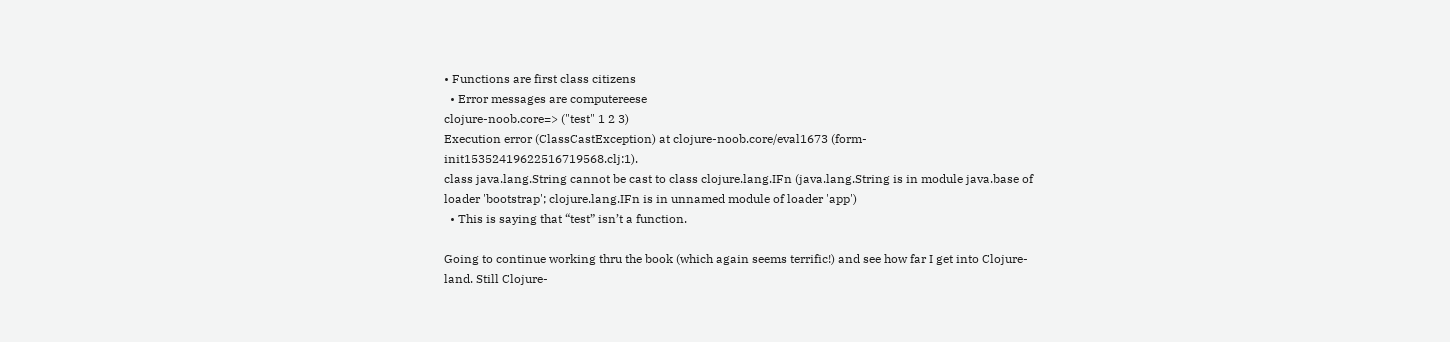• Functions are first class citizens
  • Error messages are computereese
clojure-noob.core=> ("test" 1 2 3)
Execution error (ClassCastException) at clojure-noob.core/eval1673 (form-init15352419622516719568.clj:1).
class java.lang.String cannot be cast to class clojure.lang.IFn (java.lang.String is in module java.base of loader 'bootstrap'; clojure.lang.IFn is in unnamed module of loader 'app')
  • This is saying that “test” isn’t a function.

Going to continue working thru the book (which again seems terrific!) and see how far I get into Clojure-land. Still Clojure-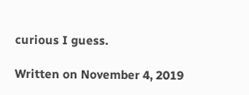curious I guess.

Written on November 4, 2019